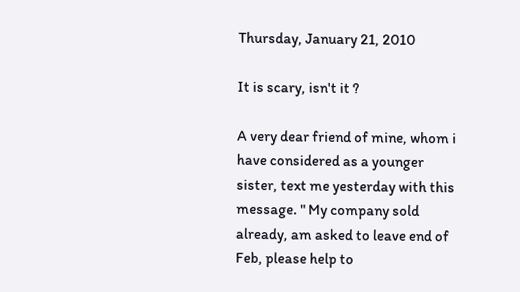Thursday, January 21, 2010

It is scary, isn't it ?

A very dear friend of mine, whom i have considered as a younger sister, text me yesterday with this message. " My company sold already, am asked to leave end of Feb, please help to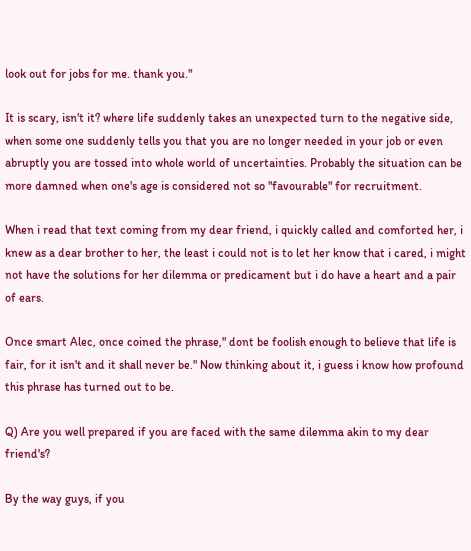look out for jobs for me. thank you."

It is scary, isn't it? where life suddenly takes an unexpected turn to the negative side, when some one suddenly tells you that you are no longer needed in your job or even abruptly you are tossed into whole world of uncertainties. Probably the situation can be more damned when one's age is considered not so "favourable" for recruitment.

When i read that text coming from my dear friend, i quickly called and comforted her, i knew as a dear brother to her, the least i could not is to let her know that i cared, i might not have the solutions for her dilemma or predicament but i do have a heart and a pair of ears.

Once smart Alec, once coined the phrase," dont be foolish enough to believe that life is fair, for it isn't and it shall never be." Now thinking about it, i guess i know how profound this phrase has turned out to be.

Q) Are you well prepared if you are faced with the same dilemma akin to my dear friend's?

By the way guys, if you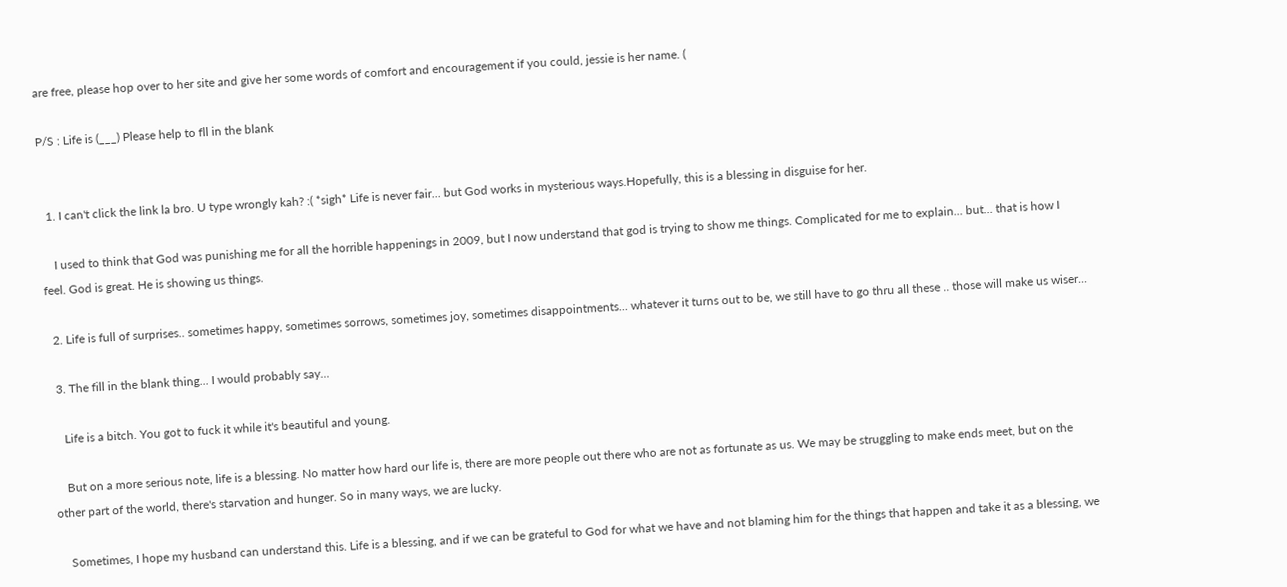are free, please hop over to her site and give her some words of comfort and encouragement if you could, jessie is her name. (

P/S : Life is (___) Please help to fll in the blank


  1. I can't click the link la bro. U type wrongly kah? :( *sigh* Life is never fair... but God works in mysterious ways.Hopefully, this is a blessing in disguise for her.

    I used to think that God was punishing me for all the horrible happenings in 2009, but I now understand that god is trying to show me things. Complicated for me to explain... but... that is how I feel. God is great. He is showing us things.

  2. Life is full of surprises.. sometimes happy, sometimes sorrows, sometimes joy, sometimes disappointments... whatever it turns out to be, we still have to go thru all these .. those will make us wiser...

  3. The fill in the blank thing... I would probably say...

    Life is a bitch. You got to fuck it while it's beautiful and young.

    But on a more serious note, life is a blessing. No matter how hard our life is, there are more people out there who are not as fortunate as us. We may be struggling to make ends meet, but on the other part of the world, there's starvation and hunger. So in many ways, we are lucky.

    Sometimes, I hope my husband can understand this. Life is a blessing, and if we can be grateful to God for what we have and not blaming him for the things that happen and take it as a blessing, we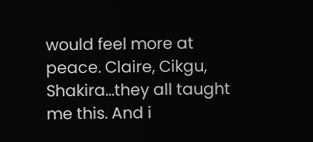would feel more at peace. Claire, Cikgu, Shakira...they all taught me this. And i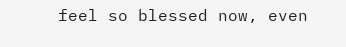feel so blessed now, even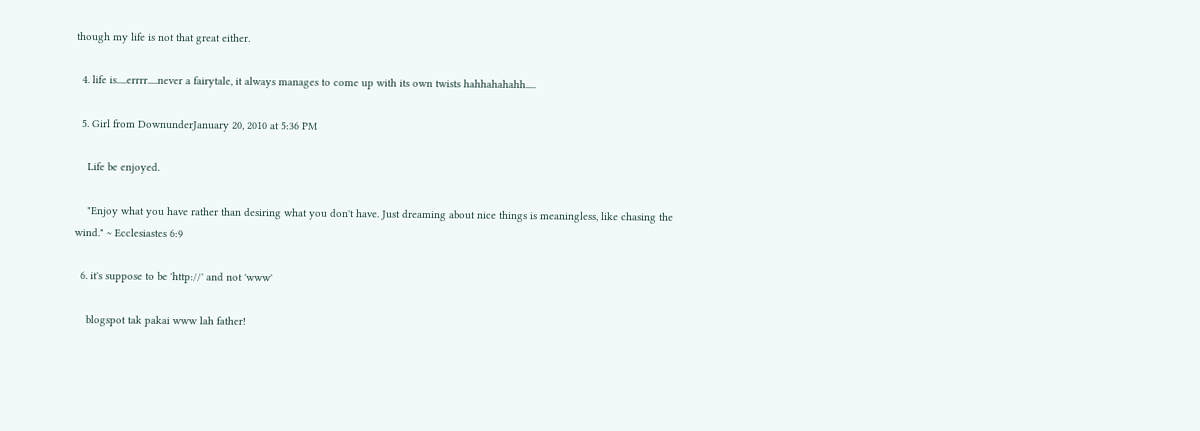though my life is not that great either.

  4. life is.....errrr.....never a fairytale, it always manages to come up with its own twists hahhahahahh.....

  5. Girl from DownunderJanuary 20, 2010 at 5:36 PM

    Life be enjoyed.

    "Enjoy what you have rather than desiring what you don't have. Just dreaming about nice things is meaningless, like chasing the wind." ~ Ecclesiastes 6:9

  6. it's suppose to be 'http://' and not 'www'

    blogspot tak pakai www lah father!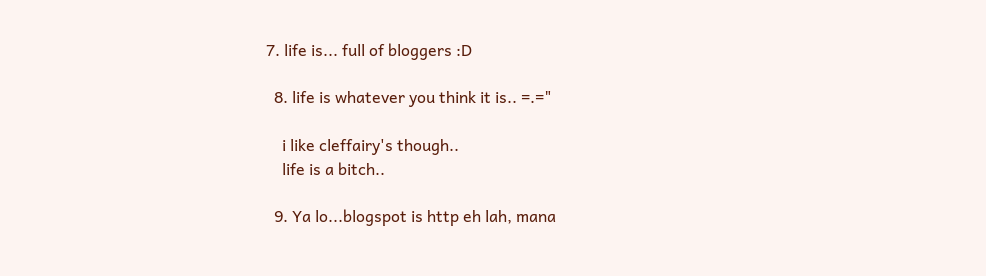7. life is... full of bloggers :D

  8. life is whatever you think it is.. =.="

    i like cleffairy's though..
    life is a bitch..

  9. Ya lo...blogspot is http eh lah, mana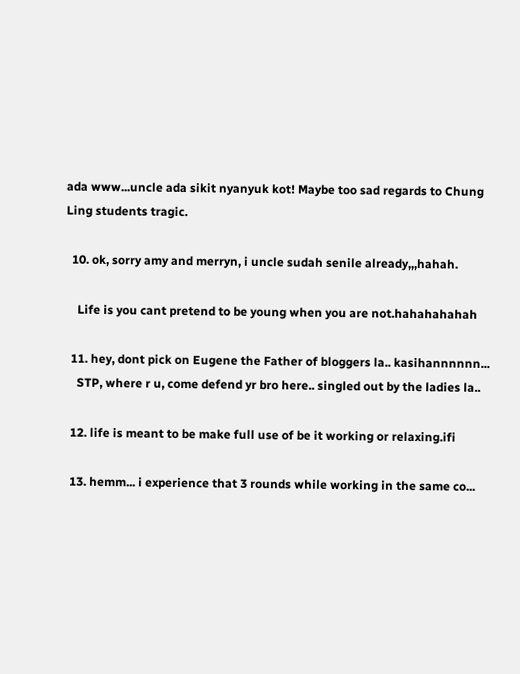ada www...uncle ada sikit nyanyuk kot! Maybe too sad regards to Chung Ling students tragic.

  10. ok, sorry amy and merryn, i uncle sudah senile already,,,hahah.

    Life is you cant pretend to be young when you are not.hahahahahah

  11. hey, dont pick on Eugene the Father of bloggers la.. kasihannnnnn...
    STP, where r u, come defend yr bro here.. singled out by the ladies la..

  12. life is meant to be make full use of be it working or relaxing.ifi

  13. hemm... i experience that 3 rounds while working in the same co...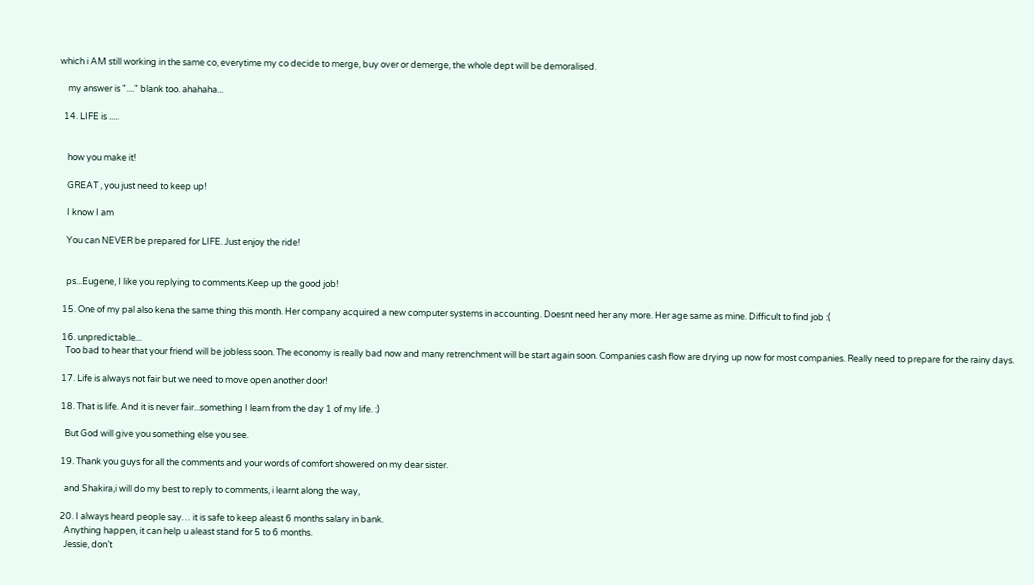which i AM still working in the same co, everytime my co decide to merge, buy over or demerge, the whole dept will be demoralised.

    my answer is "...." blank too. ahahaha...

  14. LIFE is .....


    how you make it!

    GREAT , you just need to keep up!

    I know I am

    You can NEVER be prepared for LIFE. Just enjoy the ride!


    ps...Eugene, I like you replying to comments.Keep up the good job!

  15. One of my pal also kena the same thing this month. Her company acquired a new computer systems in accounting. Doesnt need her any more. Her age same as mine. Difficult to find job :(

  16. unpredictable...
    Too bad to hear that your friend will be jobless soon. The economy is really bad now and many retrenchment will be start again soon. Companies cash flow are drying up now for most companies. Really need to prepare for the rainy days.

  17. Life is always not fair but we need to move open another door!

  18. That is life. And it is never fair...something I learn from the day 1 of my life. :)

    But God will give you something else you see.

  19. Thank you guys for all the comments and your words of comfort showered on my dear sister.

    and Shakira,i will do my best to reply to comments, i learnt along the way,

  20. I always heard people say… it is safe to keep aleast 6 months salary in bank.
    Anything happen, it can help u aleast stand for 5 to 6 months.
    Jessie, don’t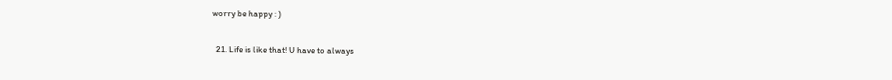worry be happy : )

  21. Life is like that! U have to always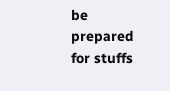be prepared for stuffs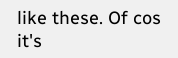like these. Of cos it's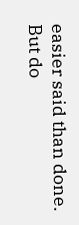easier said than done. But do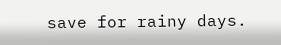save for rainy days.